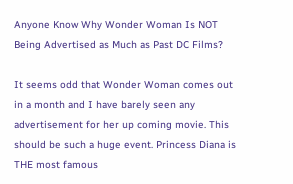Anyone Know Why Wonder Woman Is NOT Being Advertised as Much as Past DC Films?

It seems odd that Wonder Woman comes out in a month and I have barely seen any advertisement for her up coming movie. This should be such a huge event. Princess Diana is THE most famous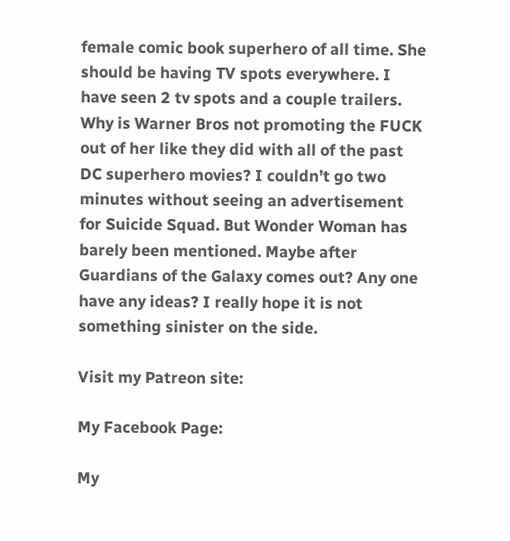female comic book superhero of all time. She should be having TV spots everywhere. I have seen 2 tv spots and a couple trailers. Why is Warner Bros not promoting the FUCK out of her like they did with all of the past DC superhero movies? I couldn’t go two minutes without seeing an advertisement for Suicide Squad. But Wonder Woman has barely been mentioned. Maybe after Guardians of the Galaxy comes out? Any one have any ideas? I really hope it is not something sinister on the side.

Visit my Patreon site:

My Facebook Page:

My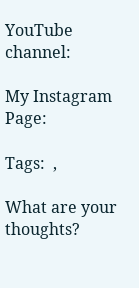YouTube channel:

My Instagram Page:

Tags:  ,

What are your thoughts?